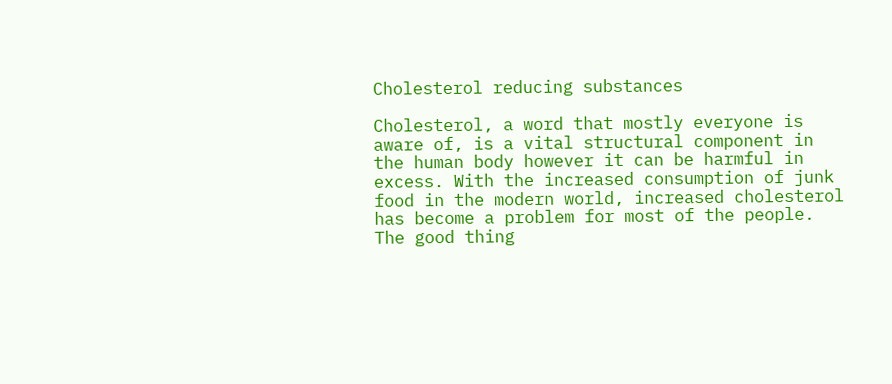Cholesterol reducing substances

Cholesterol, a word that mostly everyone is aware of, is a vital structural component in the human body however it can be harmful in excess. With the increased consumption of junk food in the modern world, increased cholesterol has become a problem for most of the people. The good thing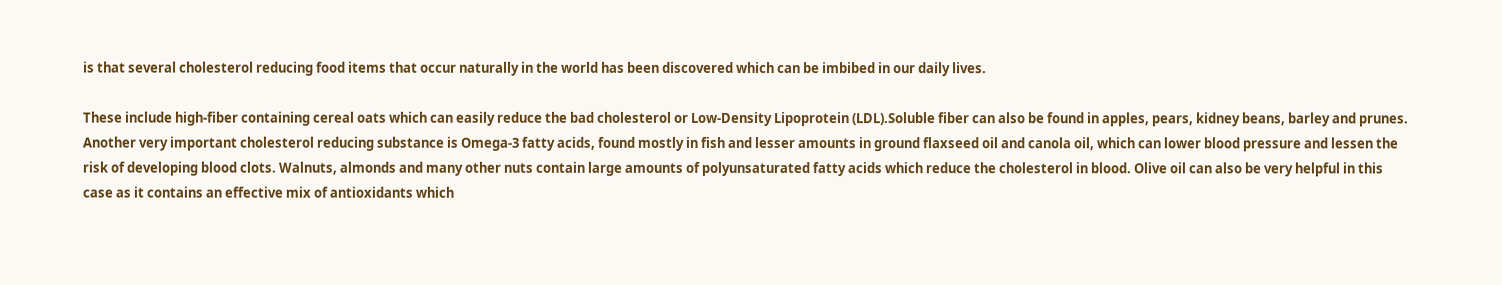is that several cholesterol reducing food items that occur naturally in the world has been discovered which can be imbibed in our daily lives.

These include high-fiber containing cereal oats which can easily reduce the bad cholesterol or Low-Density Lipoprotein (LDL).Soluble fiber can also be found in apples, pears, kidney beans, barley and prunes. Another very important cholesterol reducing substance is Omega-3 fatty acids, found mostly in fish and lesser amounts in ground flaxseed oil and canola oil, which can lower blood pressure and lessen the risk of developing blood clots. Walnuts, almonds and many other nuts contain large amounts of polyunsaturated fatty acids which reduce the cholesterol in blood. Olive oil can also be very helpful in this case as it contains an effective mix of antioxidants which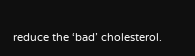reduce the ‘bad’ cholesterol.